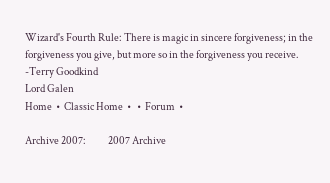Wizard's Fourth Rule: There is magic in sincere forgiveness; in the forgiveness you give, but more so in the forgiveness you receive.
-Terry Goodkind
Lord Galen
Home  •  Classic Home  •   •  Forum  •

Archive 2007:           2007 Archive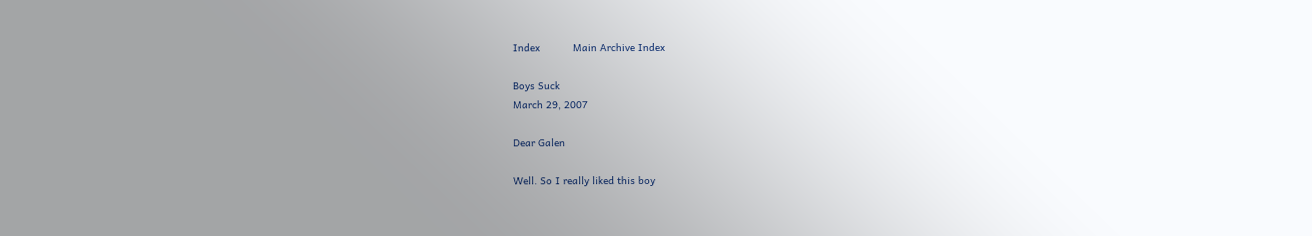Index           Main Archive Index

Boys Suck
March 29, 2007

Dear Galen

Well. So I really liked this boy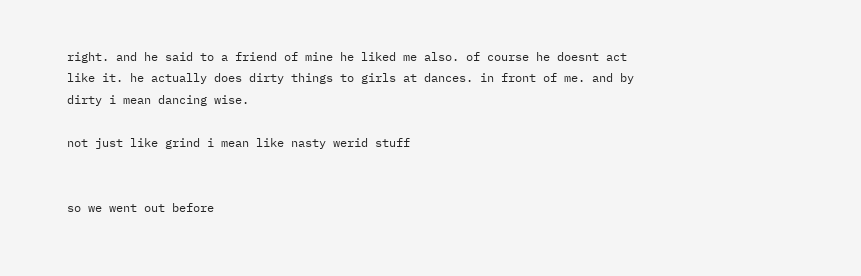right. and he said to a friend of mine he liked me also. of course he doesnt act like it. he actually does dirty things to girls at dances. in front of me. and by dirty i mean dancing wise.

not just like grind i mean like nasty werid stuff


so we went out before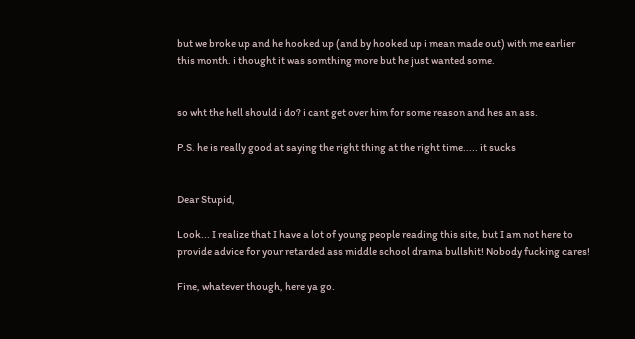but we broke up and he hooked up (and by hooked up i mean made out) with me earlier this month. i thought it was somthing more but he just wanted some.


so wht the hell should i do? i cant get over him for some reason and hes an ass.

P.S. he is really good at saying the right thing at the right time..... it sucks


Dear Stupid,

Look... I realize that I have a lot of young people reading this site, but I am not here to provide advice for your retarded ass middle school drama bullshit! Nobody fucking cares!

Fine, whatever though, here ya go.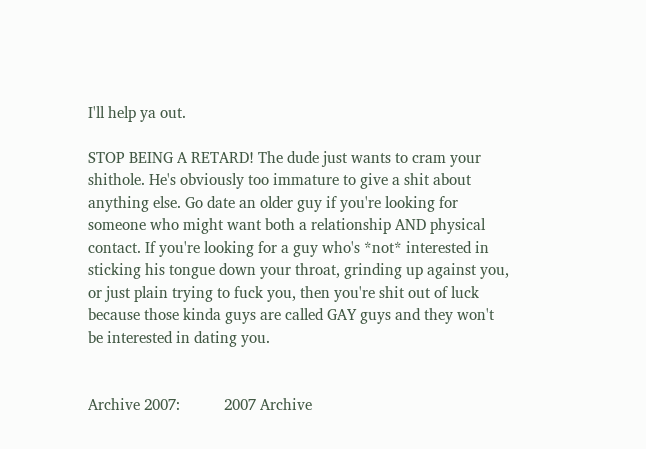I'll help ya out.

STOP BEING A RETARD! The dude just wants to cram your shithole. He's obviously too immature to give a shit about anything else. Go date an older guy if you're looking for someone who might want both a relationship AND physical contact. If you're looking for a guy who's *not* interested in sticking his tongue down your throat, grinding up against you, or just plain trying to fuck you, then you're shit out of luck because those kinda guys are called GAY guys and they won't be interested in dating you.


Archive 2007:           2007 Archive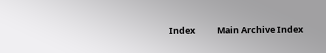Index           Main Archive Index